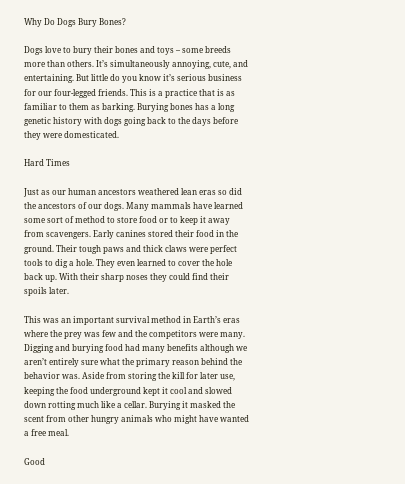Why Do Dogs Bury Bones?

Dogs love to bury their bones and toys – some breeds more than others. It’s simultaneously annoying, cute, and entertaining. But little do you know it’s serious business for our four-legged friends. This is a practice that is as familiar to them as barking. Burying bones has a long genetic history with dogs going back to the days before they were domesticated.

Hard Times

Just as our human ancestors weathered lean eras so did the ancestors of our dogs. Many mammals have learned some sort of method to store food or to keep it away from scavengers. Early canines stored their food in the ground. Their tough paws and thick claws were perfect tools to dig a hole. They even learned to cover the hole back up. With their sharp noses they could find their spoils later.

This was an important survival method in Earth’s eras where the prey was few and the competitors were many. Digging and burying food had many benefits although we aren’t entirely sure what the primary reason behind the behavior was. Aside from storing the kill for later use, keeping the food underground kept it cool and slowed down rotting much like a cellar. Burying it masked the scent from other hungry animals who might have wanted a free meal.

Good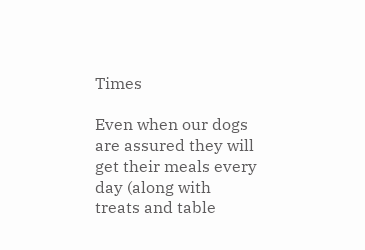Times

Even when our dogs are assured they will get their meals every day (along with treats and table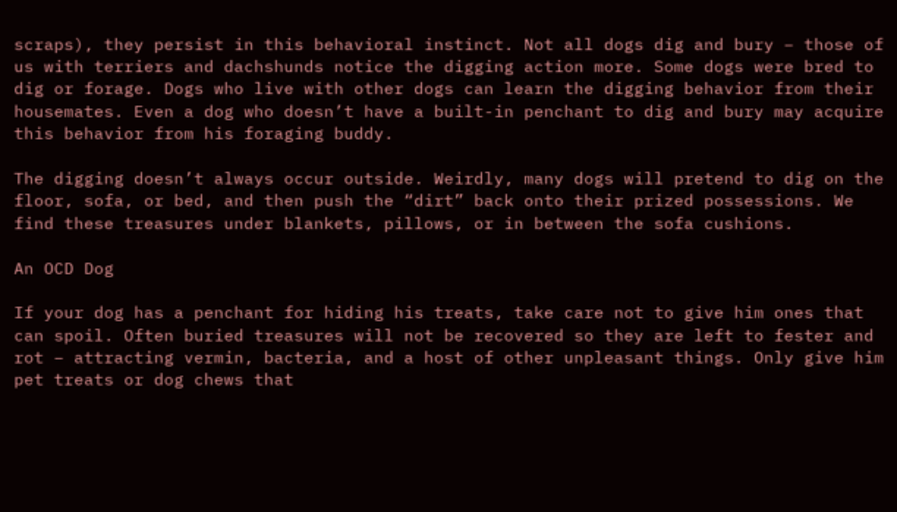scraps), they persist in this behavioral instinct. Not all dogs dig and bury – those of us with terriers and dachshunds notice the digging action more. Some dogs were bred to dig or forage. Dogs who live with other dogs can learn the digging behavior from their housemates. Even a dog who doesn’t have a built-in penchant to dig and bury may acquire this behavior from his foraging buddy.

The digging doesn’t always occur outside. Weirdly, many dogs will pretend to dig on the floor, sofa, or bed, and then push the “dirt” back onto their prized possessions. We find these treasures under blankets, pillows, or in between the sofa cushions.

An OCD Dog

If your dog has a penchant for hiding his treats, take care not to give him ones that can spoil. Often buried treasures will not be recovered so they are left to fester and rot – attracting vermin, bacteria, and a host of other unpleasant things. Only give him pet treats or dog chews that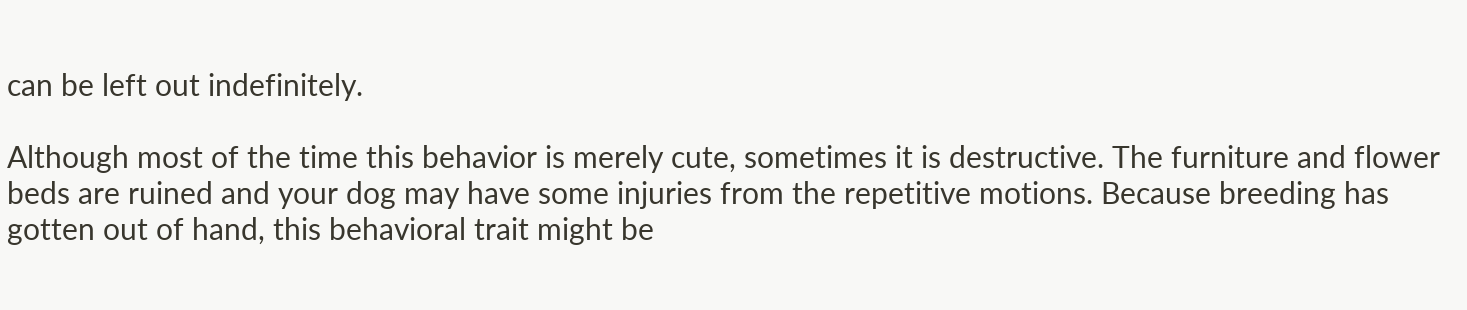can be left out indefinitely.

Although most of the time this behavior is merely cute, sometimes it is destructive. The furniture and flower beds are ruined and your dog may have some injuries from the repetitive motions. Because breeding has gotten out of hand, this behavioral trait might be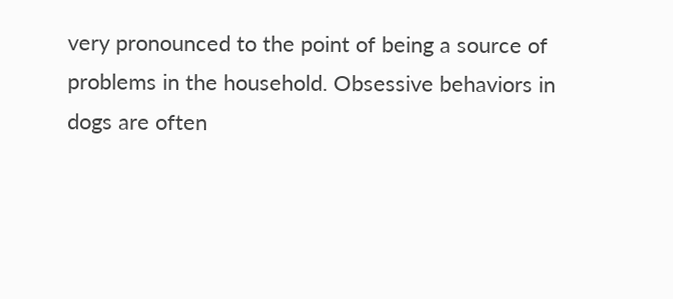very pronounced to the point of being a source of problems in the household. Obsessive behaviors in dogs are often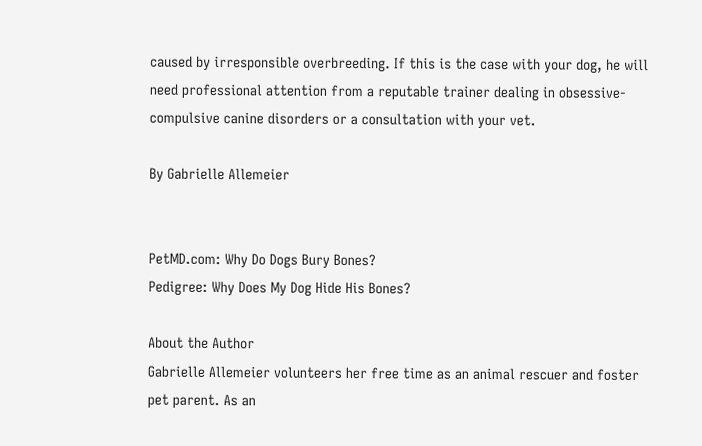caused by irresponsible overbreeding. If this is the case with your dog, he will need professional attention from a reputable trainer dealing in obsessive-compulsive canine disorders or a consultation with your vet.

By Gabrielle Allemeier


PetMD.com: Why Do Dogs Bury Bones?
Pedigree: Why Does My Dog Hide His Bones?

About the Author
Gabrielle Allemeier volunteers her free time as an animal rescuer and foster pet parent. As an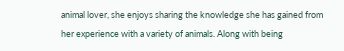animal lover, she enjoys sharing the knowledge she has gained from her experience with a variety of animals. Along with being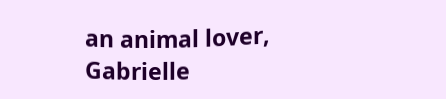an animal lover, Gabrielle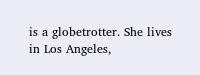is a globetrotter. She lives in Los Angeles,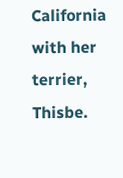California with her terrier, Thisbe.